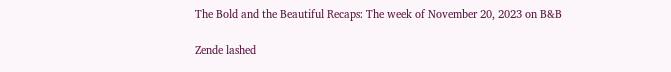The Bold and the Beautiful Recaps: The week of November 20, 2023 on B&B

Zende lashed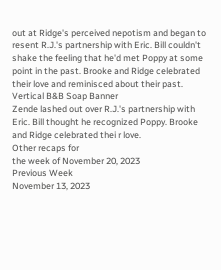out at Ridge's perceived nepotism and began to resent R.J.'s partnership with Eric. Bill couldn't shake the feeling that he'd met Poppy at some point in the past. Brooke and Ridge celebrated their love and reminisced about their past.
Vertical B&B Soap Banner
Zende lashed out over R.J.'s partnership with Eric. Bill thought he recognized Poppy. Brooke and Ridge celebrated thei r love.
Other recaps for
the week of November 20, 2023
Previous Week
November 13, 2023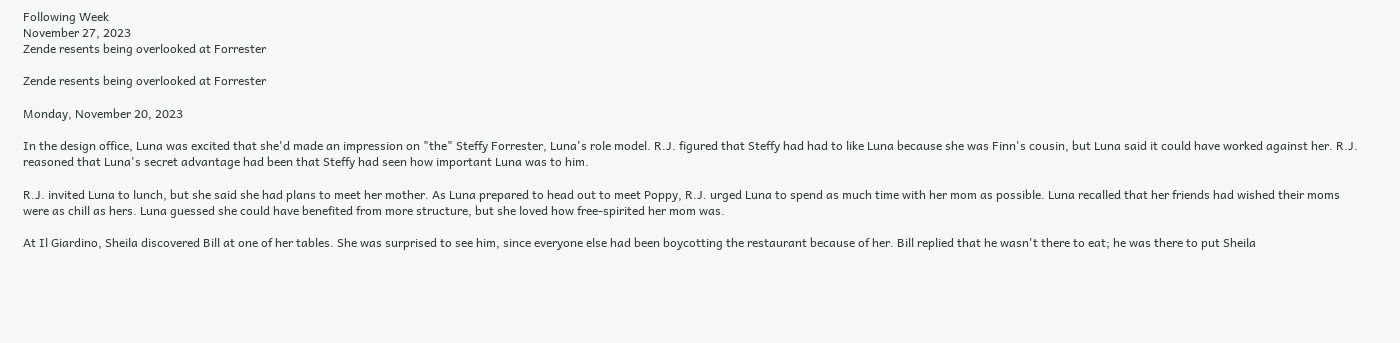Following Week
November 27, 2023
Zende resents being overlooked at Forrester

Zende resents being overlooked at Forrester

Monday, November 20, 2023

In the design office, Luna was excited that she'd made an impression on "the" Steffy Forrester, Luna's role model. R.J. figured that Steffy had had to like Luna because she was Finn's cousin, but Luna said it could have worked against her. R.J. reasoned that Luna's secret advantage had been that Steffy had seen how important Luna was to him.

R.J. invited Luna to lunch, but she said she had plans to meet her mother. As Luna prepared to head out to meet Poppy, R.J. urged Luna to spend as much time with her mom as possible. Luna recalled that her friends had wished their moms were as chill as hers. Luna guessed she could have benefited from more structure, but she loved how free-spirited her mom was.

At Il Giardino, Sheila discovered Bill at one of her tables. She was surprised to see him, since everyone else had been boycotting the restaurant because of her. Bill replied that he wasn't there to eat; he was there to put Sheila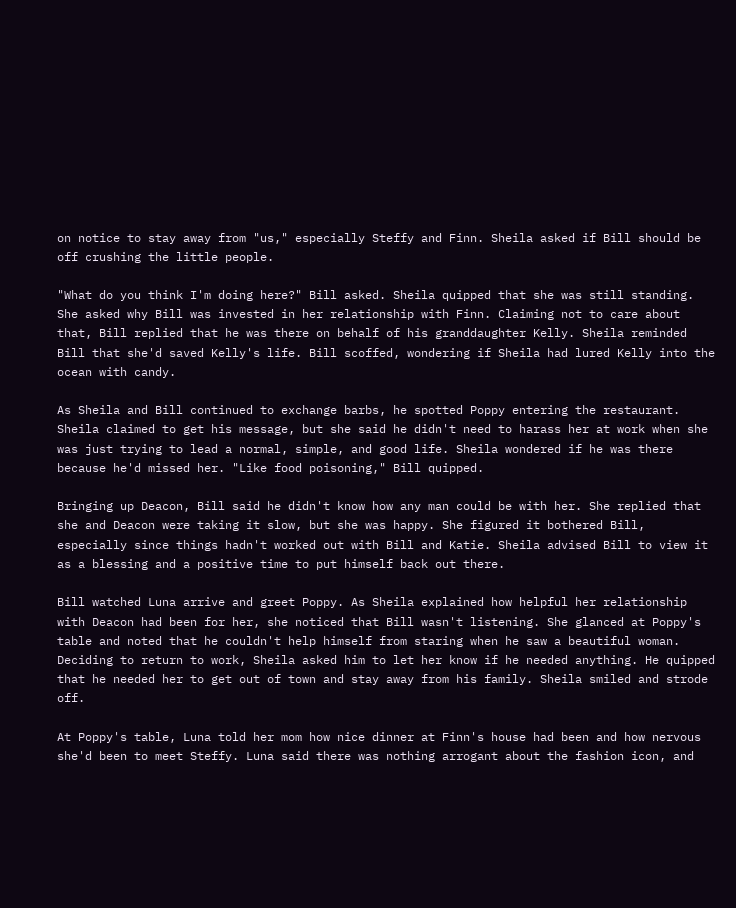on notice to stay away from "us," especially Steffy and Finn. Sheila asked if Bill should be off crushing the little people.

"What do you think I'm doing here?" Bill asked. Sheila quipped that she was still standing. She asked why Bill was invested in her relationship with Finn. Claiming not to care about that, Bill replied that he was there on behalf of his granddaughter Kelly. Sheila reminded Bill that she'd saved Kelly's life. Bill scoffed, wondering if Sheila had lured Kelly into the ocean with candy.

As Sheila and Bill continued to exchange barbs, he spotted Poppy entering the restaurant. Sheila claimed to get his message, but she said he didn't need to harass her at work when she was just trying to lead a normal, simple, and good life. Sheila wondered if he was there because he'd missed her. "Like food poisoning," Bill quipped.

Bringing up Deacon, Bill said he didn't know how any man could be with her. She replied that she and Deacon were taking it slow, but she was happy. She figured it bothered Bill, especially since things hadn't worked out with Bill and Katie. Sheila advised Bill to view it as a blessing and a positive time to put himself back out there.

Bill watched Luna arrive and greet Poppy. As Sheila explained how helpful her relationship with Deacon had been for her, she noticed that Bill wasn't listening. She glanced at Poppy's table and noted that he couldn't help himself from staring when he saw a beautiful woman. Deciding to return to work, Sheila asked him to let her know if he needed anything. He quipped that he needed her to get out of town and stay away from his family. Sheila smiled and strode off.

At Poppy's table, Luna told her mom how nice dinner at Finn's house had been and how nervous she'd been to meet Steffy. Luna said there was nothing arrogant about the fashion icon, and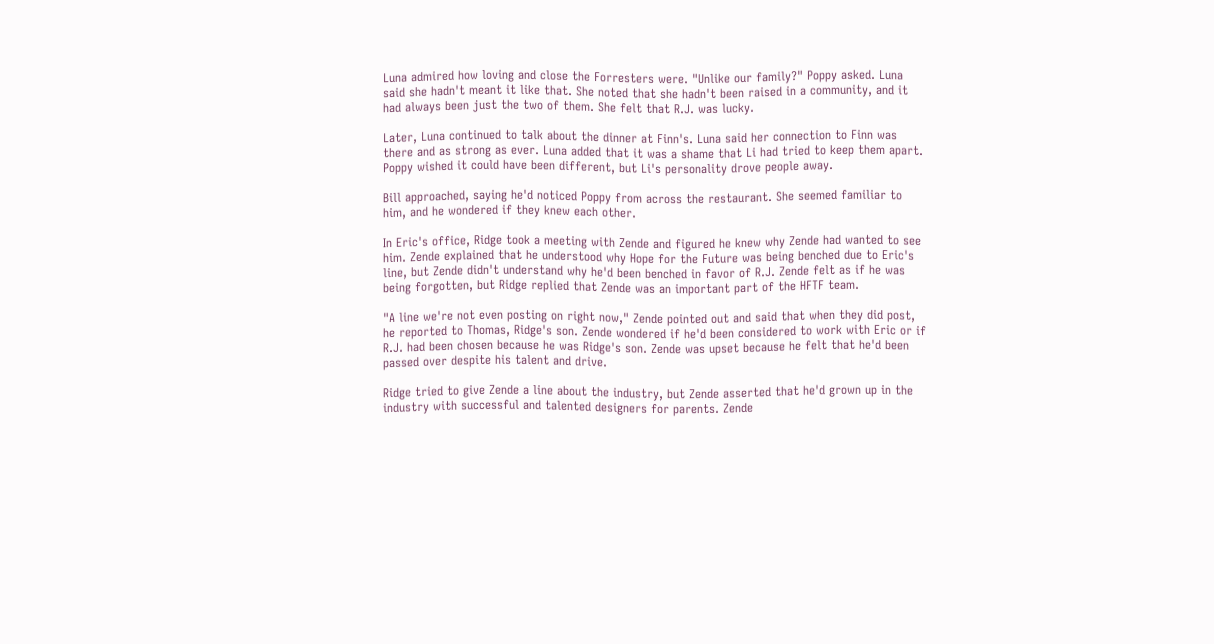Luna admired how loving and close the Forresters were. "Unlike our family?" Poppy asked. Luna said she hadn't meant it like that. She noted that she hadn't been raised in a community, and it had always been just the two of them. She felt that R.J. was lucky.

Later, Luna continued to talk about the dinner at Finn's. Luna said her connection to Finn was there and as strong as ever. Luna added that it was a shame that Li had tried to keep them apart. Poppy wished it could have been different, but Li's personality drove people away.

Bill approached, saying he'd noticed Poppy from across the restaurant. She seemed familiar to him, and he wondered if they knew each other.

In Eric's office, Ridge took a meeting with Zende and figured he knew why Zende had wanted to see him. Zende explained that he understood why Hope for the Future was being benched due to Eric's line, but Zende didn't understand why he'd been benched in favor of R.J. Zende felt as if he was being forgotten, but Ridge replied that Zende was an important part of the HFTF team.

"A line we're not even posting on right now," Zende pointed out and said that when they did post, he reported to Thomas, Ridge's son. Zende wondered if he'd been considered to work with Eric or if R.J. had been chosen because he was Ridge's son. Zende was upset because he felt that he'd been passed over despite his talent and drive.

Ridge tried to give Zende a line about the industry, but Zende asserted that he'd grown up in the industry with successful and talented designers for parents. Zende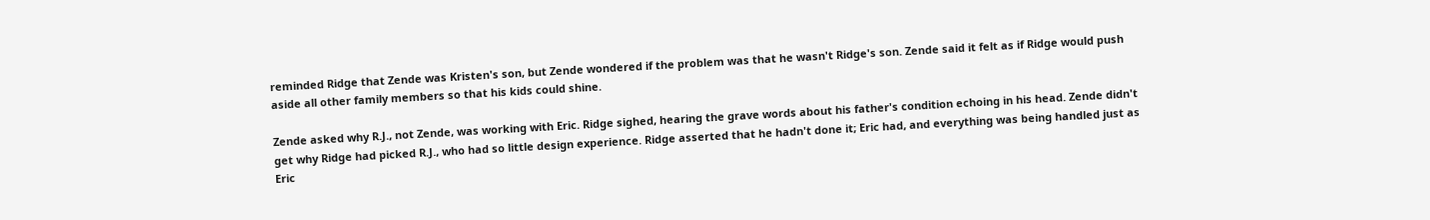reminded Ridge that Zende was Kristen's son, but Zende wondered if the problem was that he wasn't Ridge's son. Zende said it felt as if Ridge would push aside all other family members so that his kids could shine.

Zende asked why R.J., not Zende, was working with Eric. Ridge sighed, hearing the grave words about his father's condition echoing in his head. Zende didn't get why Ridge had picked R.J., who had so little design experience. Ridge asserted that he hadn't done it; Eric had, and everything was being handled just as Eric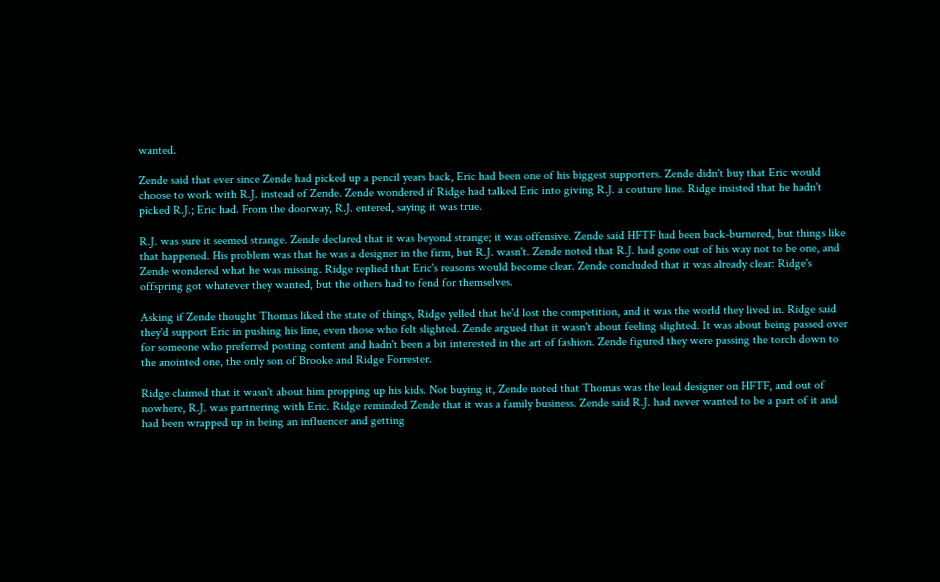wanted.

Zende said that ever since Zende had picked up a pencil years back, Eric had been one of his biggest supporters. Zende didn't buy that Eric would choose to work with R.J. instead of Zende. Zende wondered if Ridge had talked Eric into giving R.J. a couture line. Ridge insisted that he hadn't picked R.J.; Eric had. From the doorway, R.J. entered, saying it was true.

R.J. was sure it seemed strange. Zende declared that it was beyond strange; it was offensive. Zende said HFTF had been back-burnered, but things like that happened. His problem was that he was a designer in the firm, but R.J. wasn't. Zende noted that R.J. had gone out of his way not to be one, and Zende wondered what he was missing. Ridge replied that Eric's reasons would become clear. Zende concluded that it was already clear: Ridge's offspring got whatever they wanted, but the others had to fend for themselves.

Asking if Zende thought Thomas liked the state of things, Ridge yelled that he'd lost the competition, and it was the world they lived in. Ridge said they'd support Eric in pushing his line, even those who felt slighted. Zende argued that it wasn't about feeling slighted. It was about being passed over for someone who preferred posting content and hadn't been a bit interested in the art of fashion. Zende figured they were passing the torch down to the anointed one, the only son of Brooke and Ridge Forrester.

Ridge claimed that it wasn't about him propping up his kids. Not buying it, Zende noted that Thomas was the lead designer on HFTF, and out of nowhere, R.J. was partnering with Eric. Ridge reminded Zende that it was a family business. Zende said R.J. had never wanted to be a part of it and had been wrapped up in being an influencer and getting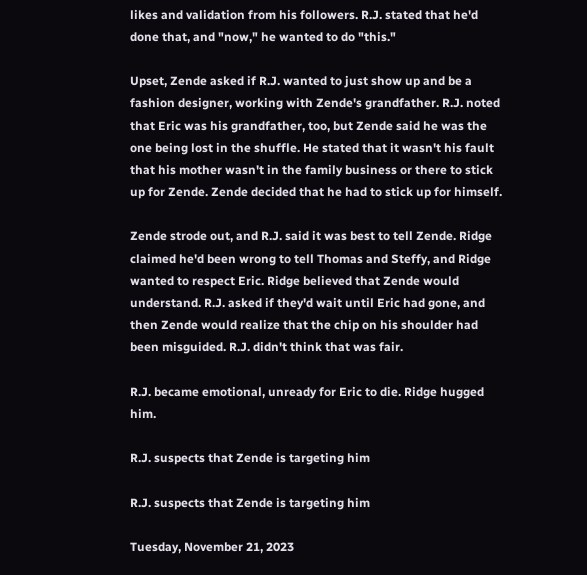likes and validation from his followers. R.J. stated that he'd done that, and "now," he wanted to do "this."

Upset, Zende asked if R.J. wanted to just show up and be a fashion designer, working with Zende's grandfather. R.J. noted that Eric was his grandfather, too, but Zende said he was the one being lost in the shuffle. He stated that it wasn't his fault that his mother wasn't in the family business or there to stick up for Zende. Zende decided that he had to stick up for himself.

Zende strode out, and R.J. said it was best to tell Zende. Ridge claimed he'd been wrong to tell Thomas and Steffy, and Ridge wanted to respect Eric. Ridge believed that Zende would understand. R.J. asked if they'd wait until Eric had gone, and then Zende would realize that the chip on his shoulder had been misguided. R.J. didn't think that was fair.

R.J. became emotional, unready for Eric to die. Ridge hugged him.

R.J. suspects that Zende is targeting him

R.J. suspects that Zende is targeting him

Tuesday, November 21, 2023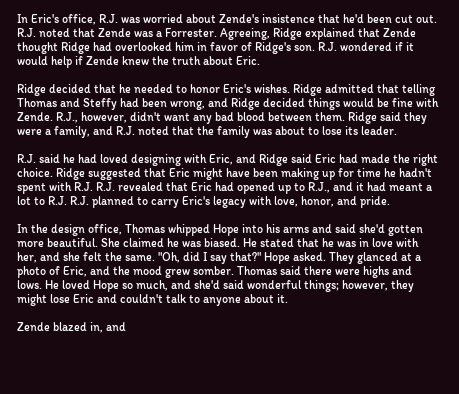In Eric's office, R.J. was worried about Zende's insistence that he'd been cut out. R.J. noted that Zende was a Forrester. Agreeing, Ridge explained that Zende thought Ridge had overlooked him in favor of Ridge's son. R.J. wondered if it would help if Zende knew the truth about Eric.

Ridge decided that he needed to honor Eric's wishes. Ridge admitted that telling Thomas and Steffy had been wrong, and Ridge decided things would be fine with Zende. R.J., however, didn't want any bad blood between them. Ridge said they were a family, and R.J. noted that the family was about to lose its leader.

R.J. said he had loved designing with Eric, and Ridge said Eric had made the right choice. Ridge suggested that Eric might have been making up for time he hadn't spent with R.J. R.J. revealed that Eric had opened up to R.J., and it had meant a lot to R.J. R.J. planned to carry Eric's legacy with love, honor, and pride.

In the design office, Thomas whipped Hope into his arms and said she'd gotten more beautiful. She claimed he was biased. He stated that he was in love with her, and she felt the same. "Oh, did I say that?" Hope asked. They glanced at a photo of Eric, and the mood grew somber. Thomas said there were highs and lows. He loved Hope so much, and she'd said wonderful things; however, they might lose Eric and couldn't talk to anyone about it.

Zende blazed in, and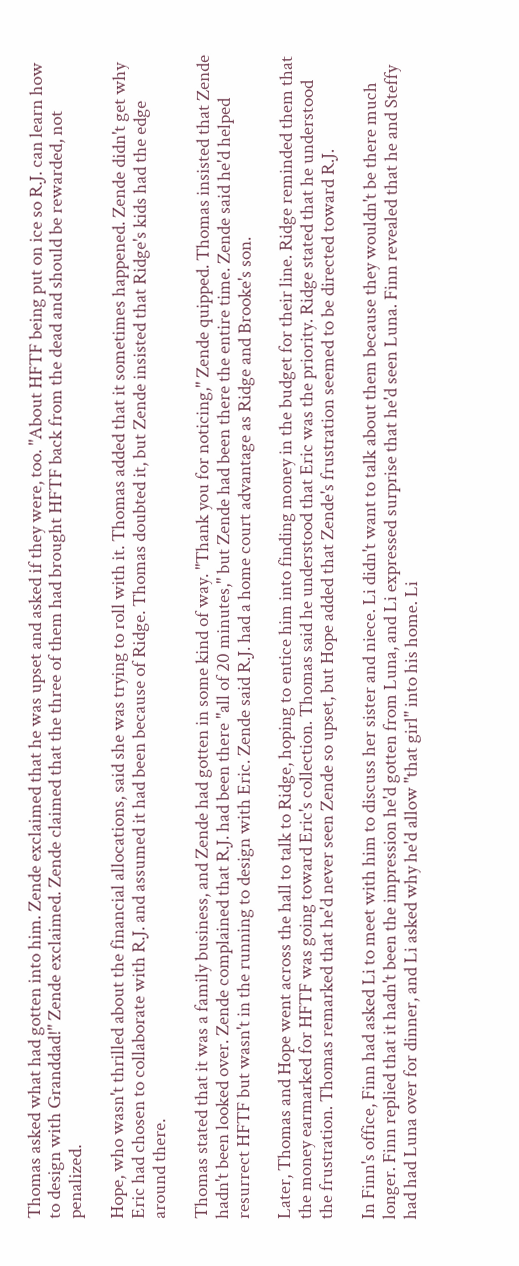Thomas asked what had gotten into him. Zende exclaimed that he was upset and asked if they were, too. "About HFTF being put on ice so R.J. can learn how to design with Granddad!" Zende exclaimed. Zende claimed that the three of them had brought HFTF back from the dead and should be rewarded, not penalized.

Hope, who wasn't thrilled about the financial allocations, said she was trying to roll with it. Thomas added that it sometimes happened. Zende didn't get why Eric had chosen to collaborate with R.J. and assumed it had been because of Ridge. Thomas doubted it, but Zende insisted that Ridge's kids had the edge around there.

Thomas stated that it was a family business, and Zende had gotten in some kind of way. "Thank you for noticing," Zende quipped. Thomas insisted that Zende hadn't been looked over. Zende complained that R.J. had been there "all of 20 minutes," but Zende had been there the entire time. Zende said he'd helped resurrect HFTF but wasn't in the running to design with Eric. Zende said R.J. had a home court advantage as Ridge and Brooke's son.

Later, Thomas and Hope went across the hall to talk to Ridge, hoping to entice him into finding money in the budget for their line. Ridge reminded them that the money earmarked for HFTF was going toward Eric's collection. Thomas said he understood that Eric was the priority. Ridge stated that he understood the frustration. Thomas remarked that he'd never seen Zende so upset, but Hope added that Zende's frustration seemed to be directed toward R.J.

In Finn's office, Finn had asked Li to meet with him to discuss her sister and niece. Li didn't want to talk about them because they wouldn't be there much longer. Finn replied that it hadn't been the impression he'd gotten from Luna, and Li expressed surprise that he'd seen Luna. Finn revealed that he and Steffy had had Luna over for dinner, and Li asked why he'd allow "that girl" into his home. Li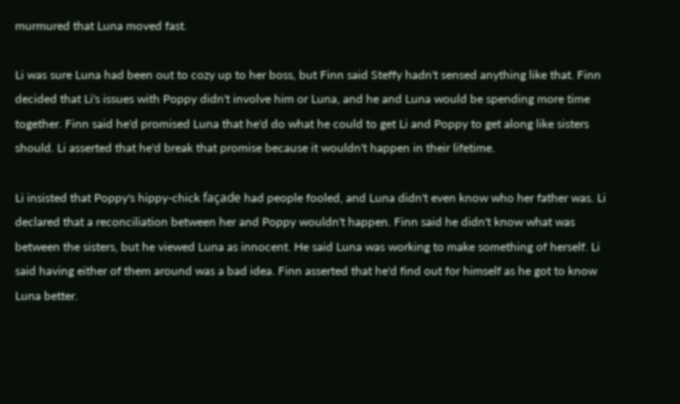murmured that Luna moved fast.

Li was sure Luna had been out to cozy up to her boss, but Finn said Steffy hadn't sensed anything like that. Finn decided that Li's issues with Poppy didn't involve him or Luna, and he and Luna would be spending more time together. Finn said he'd promised Luna that he'd do what he could to get Li and Poppy to get along like sisters should. Li asserted that he'd break that promise because it wouldn't happen in their lifetime.

Li insisted that Poppy's hippy-chick façade had people fooled, and Luna didn't even know who her father was. Li declared that a reconciliation between her and Poppy wouldn't happen. Finn said he didn't know what was between the sisters, but he viewed Luna as innocent. He said Luna was working to make something of herself. Li said having either of them around was a bad idea. Finn asserted that he'd find out for himself as he got to know Luna better.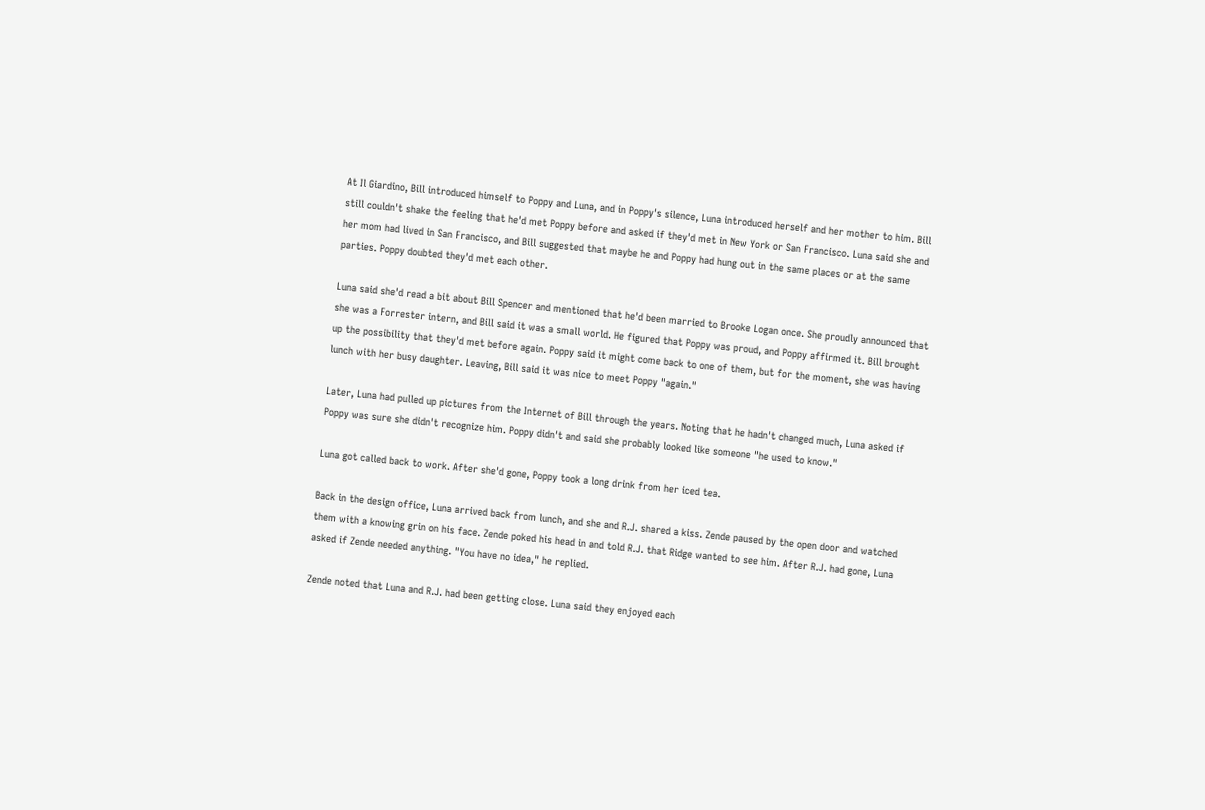At Il Giardino, Bill introduced himself to Poppy and Luna, and in Poppy's silence, Luna introduced herself and her mother to him. Bill still couldn't shake the feeling that he'd met Poppy before and asked if they'd met in New York or San Francisco. Luna said she and her mom had lived in San Francisco, and Bill suggested that maybe he and Poppy had hung out in the same places or at the same parties. Poppy doubted they'd met each other.

Luna said she'd read a bit about Bill Spencer and mentioned that he'd been married to Brooke Logan once. She proudly announced that she was a Forrester intern, and Bill said it was a small world. He figured that Poppy was proud, and Poppy affirmed it. Bill brought up the possibility that they'd met before again. Poppy said it might come back to one of them, but for the moment, she was having lunch with her busy daughter. Leaving, Bill said it was nice to meet Poppy "again."

Later, Luna had pulled up pictures from the Internet of Bill through the years. Noting that he hadn't changed much, Luna asked if Poppy was sure she didn't recognize him. Poppy didn't and said she probably looked like someone "he used to know."

Luna got called back to work. After she'd gone, Poppy took a long drink from her iced tea.

Back in the design office, Luna arrived back from lunch, and she and R.J. shared a kiss. Zende paused by the open door and watched them with a knowing grin on his face. Zende poked his head in and told R.J. that Ridge wanted to see him. After R.J. had gone, Luna asked if Zende needed anything. "You have no idea," he replied.

Zende noted that Luna and R.J. had been getting close. Luna said they enjoyed each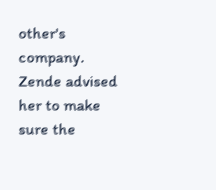other's company. Zende advised her to make sure the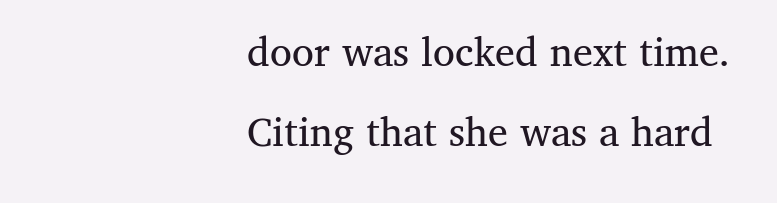door was locked next time. Citing that she was a hard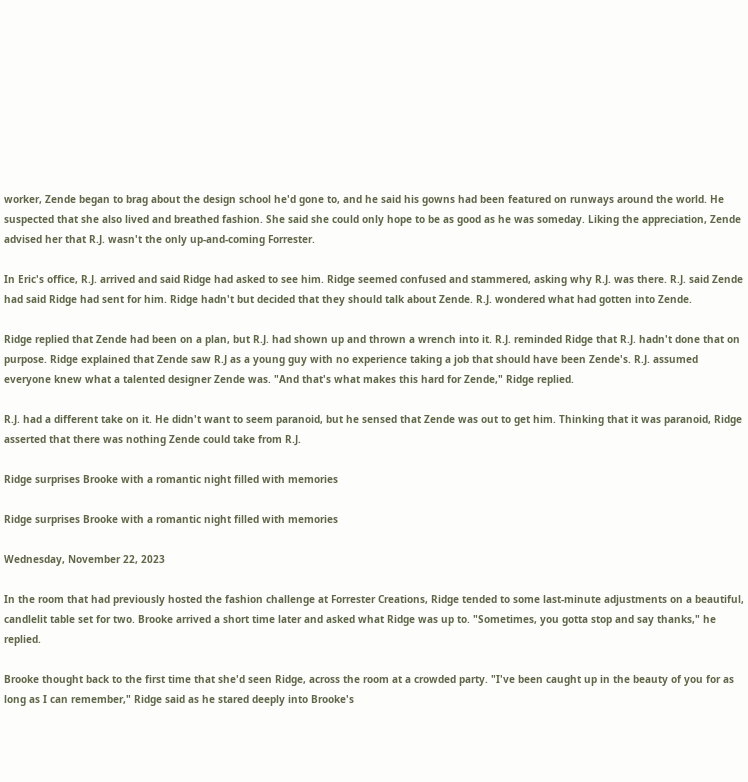worker, Zende began to brag about the design school he'd gone to, and he said his gowns had been featured on runways around the world. He suspected that she also lived and breathed fashion. She said she could only hope to be as good as he was someday. Liking the appreciation, Zende advised her that R.J. wasn't the only up-and-coming Forrester.

In Eric's office, R.J. arrived and said Ridge had asked to see him. Ridge seemed confused and stammered, asking why R.J. was there. R.J. said Zende had said Ridge had sent for him. Ridge hadn't but decided that they should talk about Zende. R.J. wondered what had gotten into Zende.

Ridge replied that Zende had been on a plan, but R.J. had shown up and thrown a wrench into it. R.J. reminded Ridge that R.J. hadn't done that on purpose. Ridge explained that Zende saw R.J as a young guy with no experience taking a job that should have been Zende's. R.J. assumed everyone knew what a talented designer Zende was. "And that's what makes this hard for Zende," Ridge replied.

R.J. had a different take on it. He didn't want to seem paranoid, but he sensed that Zende was out to get him. Thinking that it was paranoid, Ridge asserted that there was nothing Zende could take from R.J.

Ridge surprises Brooke with a romantic night filled with memories

Ridge surprises Brooke with a romantic night filled with memories

Wednesday, November 22, 2023

In the room that had previously hosted the fashion challenge at Forrester Creations, Ridge tended to some last-minute adjustments on a beautiful, candlelit table set for two. Brooke arrived a short time later and asked what Ridge was up to. "Sometimes, you gotta stop and say thanks," he replied.

Brooke thought back to the first time that she'd seen Ridge, across the room at a crowded party. "I've been caught up in the beauty of you for as long as I can remember," Ridge said as he stared deeply into Brooke's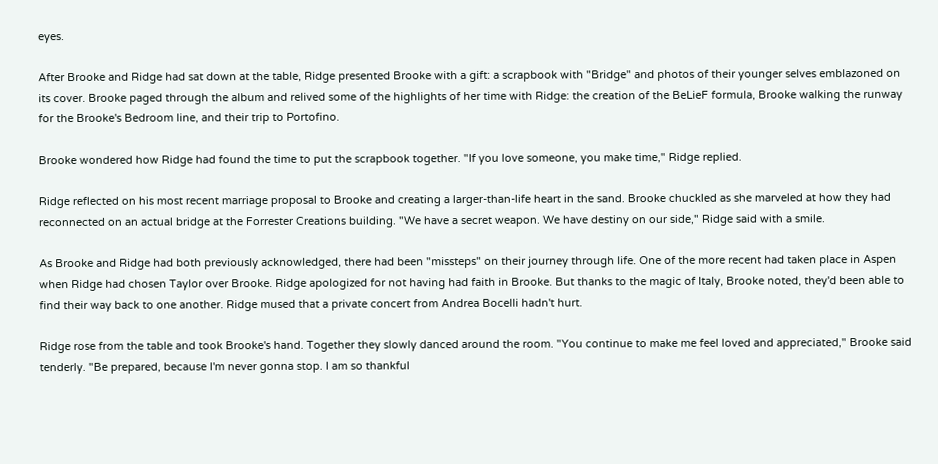eyes.

After Brooke and Ridge had sat down at the table, Ridge presented Brooke with a gift: a scrapbook with "Bridge" and photos of their younger selves emblazoned on its cover. Brooke paged through the album and relived some of the highlights of her time with Ridge: the creation of the BeLieF formula, Brooke walking the runway for the Brooke's Bedroom line, and their trip to Portofino.

Brooke wondered how Ridge had found the time to put the scrapbook together. "If you love someone, you make time," Ridge replied.

Ridge reflected on his most recent marriage proposal to Brooke and creating a larger-than-life heart in the sand. Brooke chuckled as she marveled at how they had reconnected on an actual bridge at the Forrester Creations building. "We have a secret weapon. We have destiny on our side," Ridge said with a smile.

As Brooke and Ridge had both previously acknowledged, there had been "missteps" on their journey through life. One of the more recent had taken place in Aspen when Ridge had chosen Taylor over Brooke. Ridge apologized for not having had faith in Brooke. But thanks to the magic of Italy, Brooke noted, they'd been able to find their way back to one another. Ridge mused that a private concert from Andrea Bocelli hadn't hurt.

Ridge rose from the table and took Brooke's hand. Together they slowly danced around the room. "You continue to make me feel loved and appreciated," Brooke said tenderly. "Be prepared, because I'm never gonna stop. I am so thankful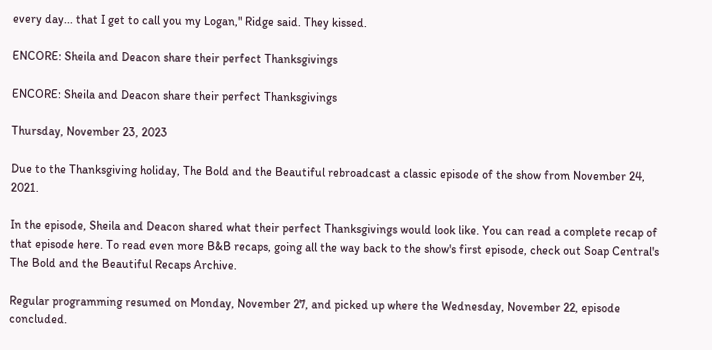every day... that I get to call you my Logan," Ridge said. They kissed.

ENCORE: Sheila and Deacon share their perfect Thanksgivings

ENCORE: Sheila and Deacon share their perfect Thanksgivings

Thursday, November 23, 2023

Due to the Thanksgiving holiday, The Bold and the Beautiful rebroadcast a classic episode of the show from November 24, 2021.

In the episode, Sheila and Deacon shared what their perfect Thanksgivings would look like. You can read a complete recap of that episode here. To read even more B&B recaps, going all the way back to the show's first episode, check out Soap Central's The Bold and the Beautiful Recaps Archive.

Regular programming resumed on Monday, November 27, and picked up where the Wednesday, November 22, episode concluded.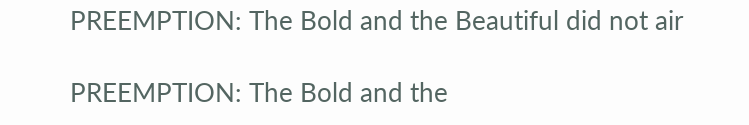PREEMPTION: The Bold and the Beautiful did not air

PREEMPTION: The Bold and the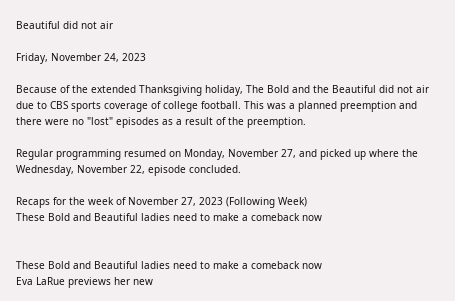Beautiful did not air

Friday, November 24, 2023

Because of the extended Thanksgiving holiday, The Bold and the Beautiful did not air due to CBS sports coverage of college football. This was a planned preemption and there were no "lost" episodes as a result of the preemption.

Regular programming resumed on Monday, November 27, and picked up where the Wednesday, November 22, episode concluded.

Recaps for the week of November 27, 2023 (Following Week)
These Bold and Beautiful ladies need to make a comeback now


These Bold and Beautiful ladies need to make a comeback now
Eva LaRue previews her new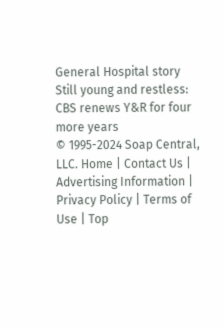General Hospital story
Still young and restless: CBS renews Y&R for four more years
© 1995-2024 Soap Central, LLC. Home | Contact Us | Advertising Information | Privacy Policy | Terms of Use | Top